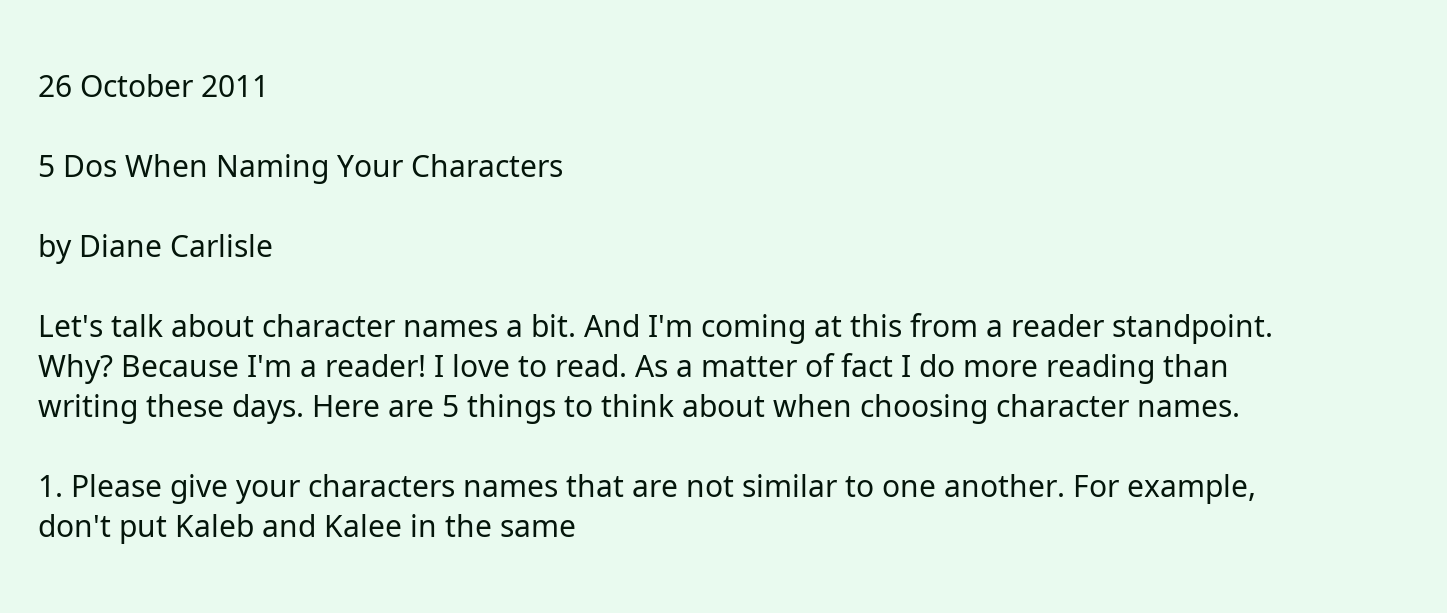26 October 2011

5 Dos When Naming Your Characters

by Diane Carlisle

Let's talk about character names a bit. And I'm coming at this from a reader standpoint. Why? Because I'm a reader! I love to read. As a matter of fact I do more reading than writing these days. Here are 5 things to think about when choosing character names.

1. Please give your characters names that are not similar to one another. For example, don't put Kaleb and Kalee in the same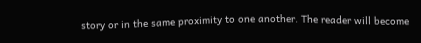story or in the same proximity to one another. The reader will become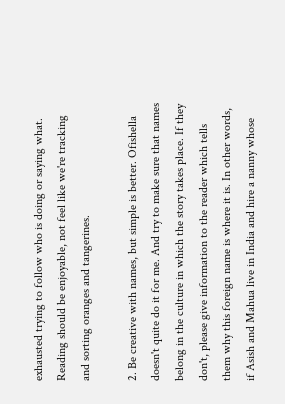exhausted trying to follow who is doing or saying what. Reading should be enjoyable, not feel like we're tracking and sorting oranges and tangerines.

2. Be creative with names, but simple is better. Ofishella doesn't quite do it for me. And try to make sure that names belong in the culture in which the story takes place. If they don't, please give information to the reader which tells them why this foreign name is where it is. In other words, if Asish and Mahua live in India and hire a nanny whose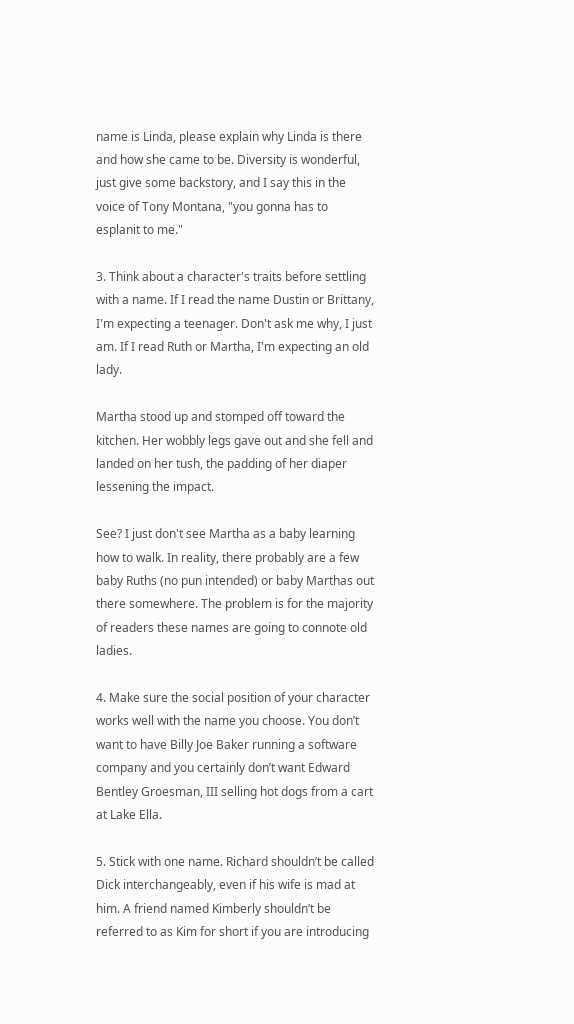name is Linda, please explain why Linda is there and how she came to be. Diversity is wonderful, just give some backstory, and I say this in the voice of Tony Montana, "you gonna has to esplanit to me."

3. Think about a character's traits before settling with a name. If I read the name Dustin or Brittany, I'm expecting a teenager. Don't ask me why, I just am. If I read Ruth or Martha, I'm expecting an old lady.

Martha stood up and stomped off toward the kitchen. Her wobbly legs gave out and she fell and landed on her tush, the padding of her diaper lessening the impact.

See? I just don't see Martha as a baby learning how to walk. In reality, there probably are a few baby Ruths (no pun intended) or baby Marthas out there somewhere. The problem is for the majority of readers these names are going to connote old ladies.

4. Make sure the social position of your character works well with the name you choose. You don’t want to have Billy Joe Baker running a software company and you certainly don’t want Edward Bentley Groesman, III selling hot dogs from a cart at Lake Ella.

5. Stick with one name. Richard shouldn’t be called Dick interchangeably, even if his wife is mad at him. A friend named Kimberly shouldn’t be referred to as Kim for short if you are introducing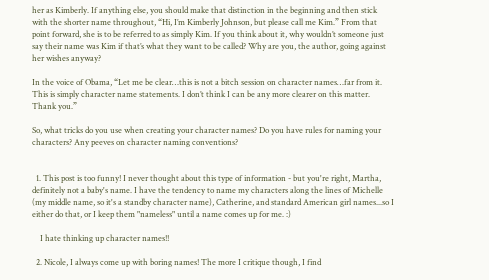her as Kimberly. If anything else, you should make that distinction in the beginning and then stick with the shorter name throughout, “Hi, I’m Kimberly Johnson, but please call me Kim.” From that point forward, she is to be referred to as simply Kim. If you think about it, why wouldn’t someone just say their name was Kim if that’s what they want to be called? Why are you, the author, going against her wishes anyway?

In the voice of Obama, “Let me be clear…this is not a bitch session on character names…far from it. This is simply character name statements. I don’t think I can be any more clearer on this matter. Thank you.”

So, what tricks do you use when creating your character names? Do you have rules for naming your characters? Any peeves on character naming conventions?


  1. This post is too funny! I never thought about this type of information - but you're right, Martha, definitely not a baby's name. I have the tendency to name my characters along the lines of Michelle (my middle name, so it's a standby character name), Catherine, and standard American girl names...so I either do that, or I keep them "nameless" until a name comes up for me. :)

    I hate thinking up character names!!

  2. Nicole, I always come up with boring names! The more I critique though, I find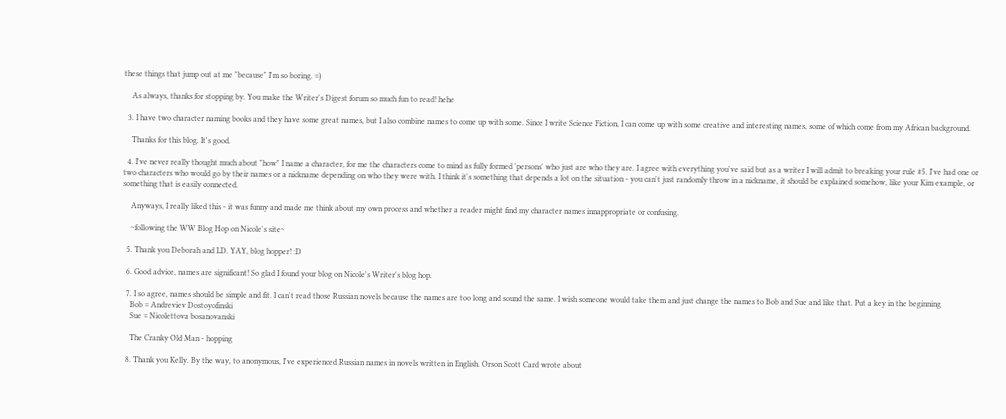these things that jump out at me "because" I'm so boring. =)

    As always, thanks for stopping by. You make the Writer's Digest forum so much fun to read! hehe

  3. I have two character naming books and they have some great names, but I also combine names to come up with some. Since I write Science Fiction, I can come up with some creative and interesting names, some of which come from my African background.

    Thanks for this blog. It's good.

  4. I've never really thought much about "how" I name a character, for me the characters come to mind as fully formed 'persons' who just are who they are. I agree with everything you've said but as a writer I will admit to breaking your rule #5. I've had one or two characters who would go by their names or a nickname depending on who they were with. I think it's something that depends a lot on the situation - you can't just randomly throw in a nickname, it should be explained somehow, like your Kim example, or something that is easily connected.

    Anyways, I really liked this - it was funny and made me think about my own process and whether a reader might find my character names innappropriate or confusing.

    ~following the WW Blog Hop on Nicole's site~

  5. Thank you Deborah and LD. YAY, blog hopper! :D

  6. Good advice, names are significant! So glad I found your blog on Nicole's Writer's blog hop.

  7. I so agree, names should be simple and fit. I can't read those Russian novels because the names are too long and sound the same. I wish someone would take them and just change the names to Bob and Sue and like that. Put a key in the beginning
    Bob = Andreviev Dostoyofinski
    Sue = Nicolettova bosanovanski

    The Cranky Old Man - hopping

  8. Thank you Kelly. By the way, to anonymous, I've experienced Russian names in novels written in English. Orson Scott Card wrote about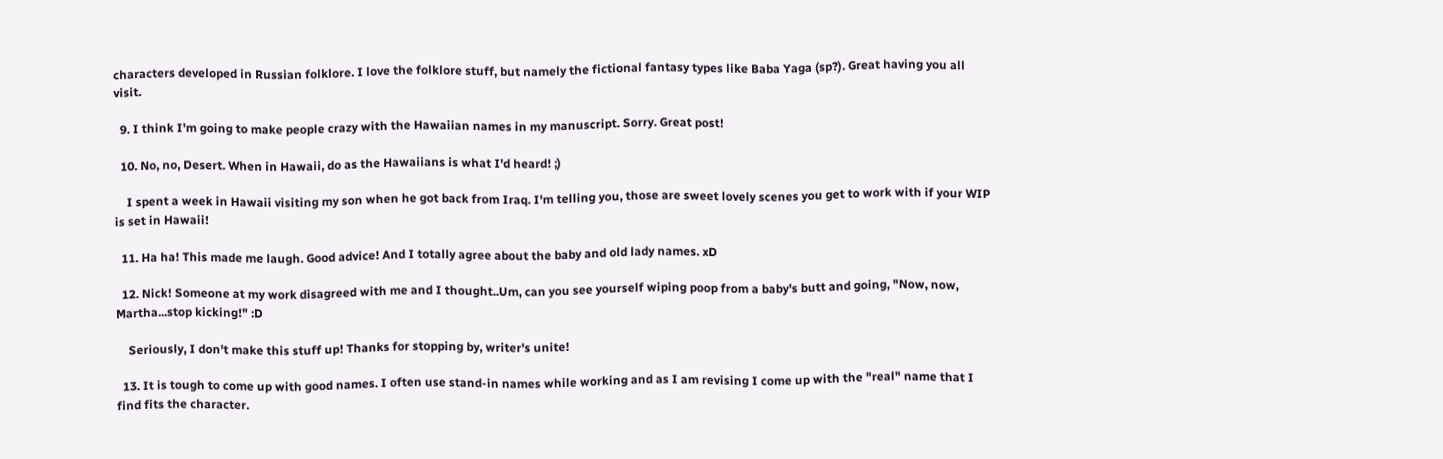characters developed in Russian folklore. I love the folklore stuff, but namely the fictional fantasy types like Baba Yaga (sp?). Great having you all visit.

  9. I think I'm going to make people crazy with the Hawaiian names in my manuscript. Sorry. Great post!

  10. No, no, Desert. When in Hawaii, do as the Hawaiians is what I'd heard! ;)

    I spent a week in Hawaii visiting my son when he got back from Iraq. I'm telling you, those are sweet lovely scenes you get to work with if your WIP is set in Hawaii!

  11. Ha ha! This made me laugh. Good advice! And I totally agree about the baby and old lady names. xD

  12. Nick! Someone at my work disagreed with me and I thought..Um, can you see yourself wiping poop from a baby's butt and going, "Now, now, Martha...stop kicking!" :D

    Seriously, I don't make this stuff up! Thanks for stopping by, writer's unite!

  13. It is tough to come up with good names. I often use stand-in names while working and as I am revising I come up with the "real" name that I find fits the character.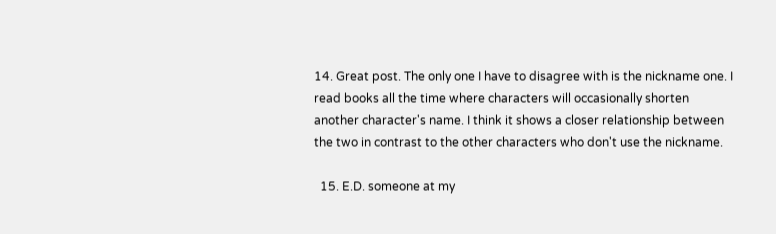14. Great post. The only one I have to disagree with is the nickname one. I read books all the time where characters will occasionally shorten another character's name. I think it shows a closer relationship between the two in contrast to the other characters who don't use the nickname.

  15. E.D. someone at my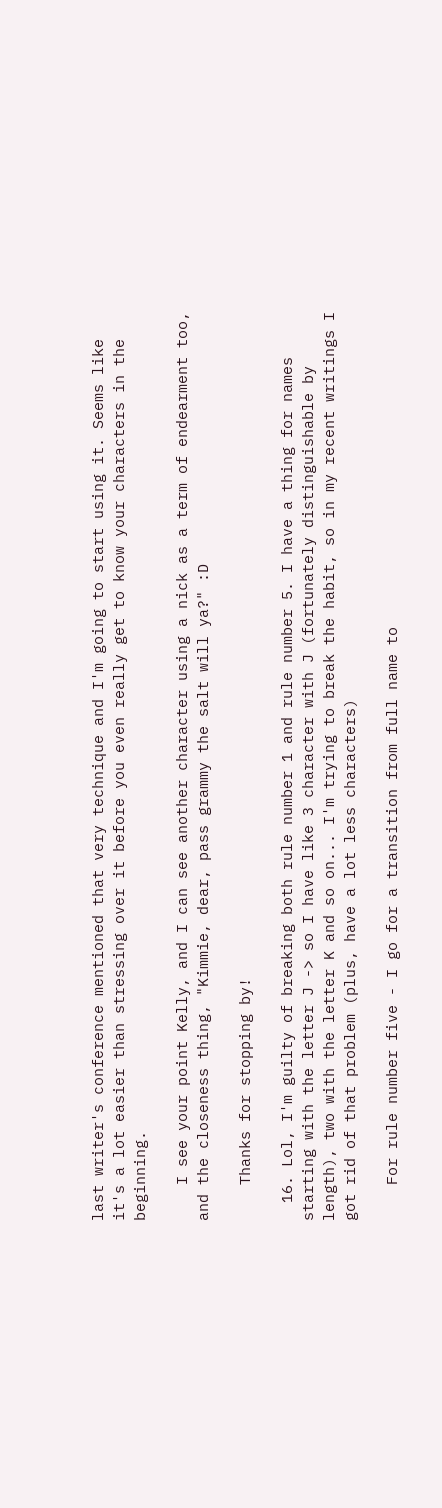last writer's conference mentioned that very technique and I'm going to start using it. Seems like it's a lot easier than stressing over it before you even really get to know your characters in the beginning.

    I see your point Kelly, and I can see another character using a nick as a term of endearment too, and the closeness thing, "Kimmie, dear, pass grammy the salt will ya?" :D

    Thanks for stopping by!

  16. Lol, I'm guilty of breaking both rule number 1 and rule number 5. I have a thing for names starting with the letter J -> so I have like 3 character with J (fortunately distinguishable by length), two with the letter K and so on... I'm trying to break the habit, so in my recent writings I got rid of that problem (plus, have a lot less characters)

    For rule number five - I go for a transition from full name to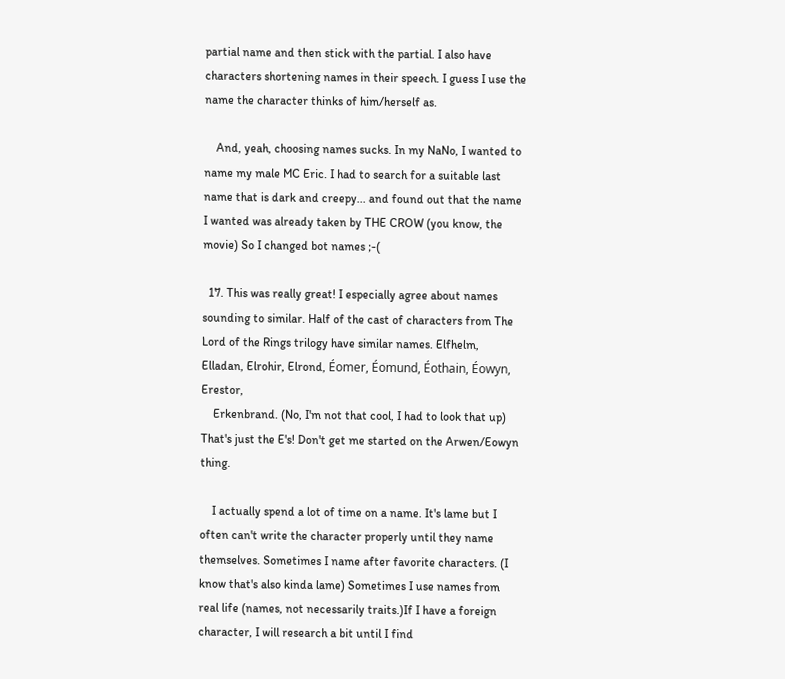partial name and then stick with the partial. I also have characters shortening names in their speech. I guess I use the name the character thinks of him/herself as.

    And, yeah, choosing names sucks. In my NaNo, I wanted to name my male MC Eric. I had to search for a suitable last name that is dark and creepy... and found out that the name I wanted was already taken by THE CROW (you know, the movie) So I changed bot names ;-(

  17. This was really great! I especially agree about names sounding to similar. Half of the cast of characters from The Lord of the Rings trilogy have similar names. Elfhelm, Elladan, Elrohir, Elrond, Éomer, Éomund, Éothain, Éowyn, Erestor,
    Erkenbrand. (No, I'm not that cool, I had to look that up) That's just the E's! Don't get me started on the Arwen/Eowyn thing.

    I actually spend a lot of time on a name. It's lame but I often can't write the character properly until they name themselves. Sometimes I name after favorite characters. (I know that's also kinda lame) Sometimes I use names from real life (names, not necessarily traits.)If I have a foreign character, I will research a bit until I find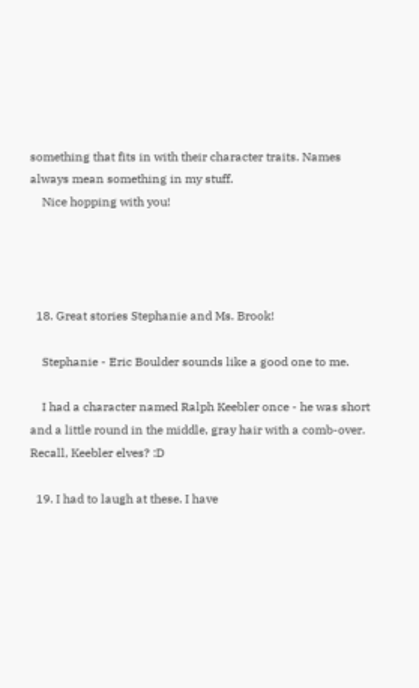something that fits in with their character traits. Names always mean something in my stuff.
    Nice hopping with you!




  18. Great stories Stephanie and Ms. Brook!

    Stephanie - Eric Boulder sounds like a good one to me.

    I had a character named Ralph Keebler once - he was short and a little round in the middle, gray hair with a comb-over. Recall, Keebler elves? :D

  19. I had to laugh at these. I have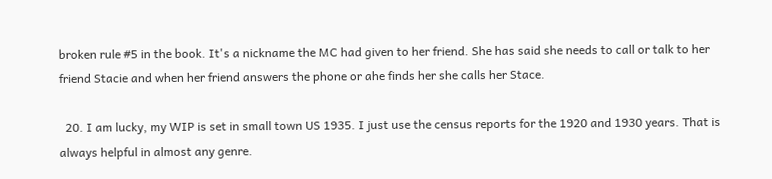broken rule #5 in the book. It's a nickname the MC had given to her friend. She has said she needs to call or talk to her friend Stacie and when her friend answers the phone or ahe finds her she calls her Stace.

  20. I am lucky, my WIP is set in small town US 1935. I just use the census reports for the 1920 and 1930 years. That is always helpful in almost any genre.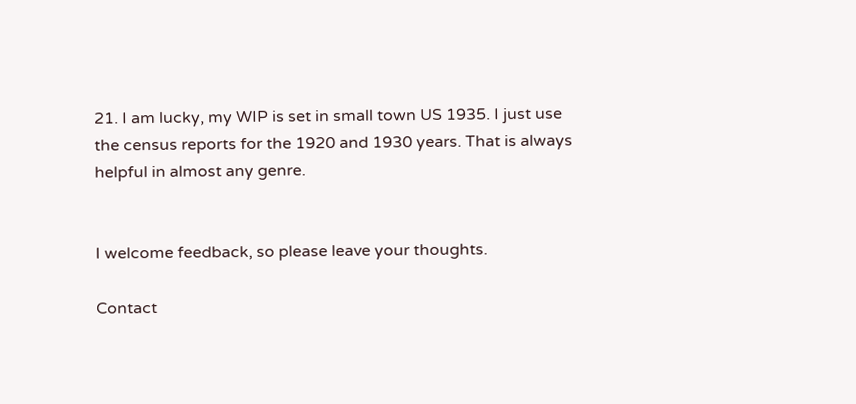21. I am lucky, my WIP is set in small town US 1935. I just use the census reports for the 1920 and 1930 years. That is always helpful in almost any genre.


I welcome feedback, so please leave your thoughts.

Contact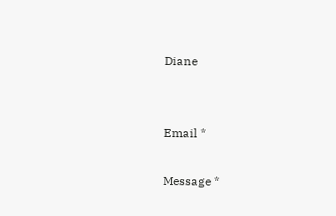Diane


Email *

Message *